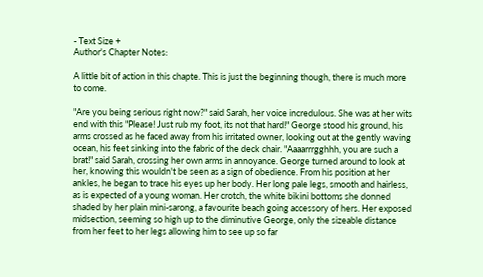- Text Size +
Author's Chapter Notes:

A little bit of action in this chapte. This is just the beginning though, there is much more to come.

"Are you being serious right now?" said Sarah, her voice incredulous. She was at her wits end with this "Please! Just rub my foot, its not that hard!" George stood his ground, his arms crossed as he faced away from his irritated owner, looking out at the gently waving ocean, his feet sinking into the fabric of the deck chair. "Aaaarrrgghhh, you are such a brat!" said Sarah, crossing her own arms in annoyance. George turned around to look at her, knowing this wouldn't be seen as a sign of obedience. From his position at her ankles, he began to trace his eyes up her body. Her long pale legs, smooth and hairless, as is expected of a young woman. Her crotch, the white bikini bottoms she donned shaded by her plain mini-sarong, a favourite beach going accessory of hers. Her exposed midsection, seeming so high up to the diminutive George, only the sizeable distance from her feet to her legs allowing him to see up so far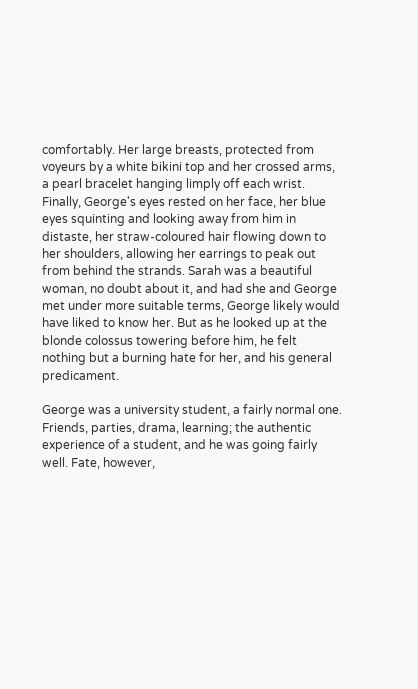comfortably. Her large breasts, protected from voyeurs by a white bikini top and her crossed arms, a pearl bracelet hanging limply off each wrist. Finally, George's eyes rested on her face, her blue eyes squinting and looking away from him in distaste, her straw-coloured hair flowing down to her shoulders, allowing her earrings to peak out from behind the strands. Sarah was a beautiful woman, no doubt about it, and had she and George met under more suitable terms, George likely would have liked to know her. But as he looked up at the blonde colossus towering before him, he felt nothing but a burning hate for her, and his general predicament.

George was a university student, a fairly normal one. Friends, parties, drama, learning; the authentic experience of a student, and he was going fairly well. Fate, however,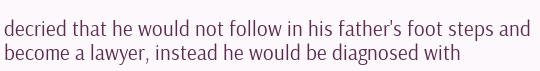decried that he would not follow in his father's foot steps and become a lawyer, instead he would be diagnosed with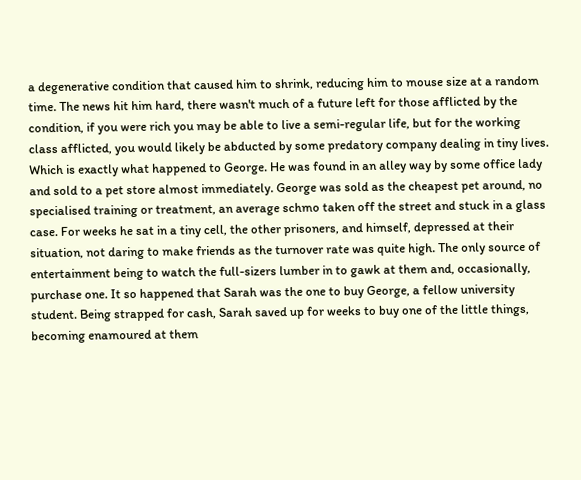a degenerative condition that caused him to shrink, reducing him to mouse size at a random time. The news hit him hard, there wasn't much of a future left for those afflicted by the condition, if you were rich you may be able to live a semi-regular life, but for the working class afflicted, you would likely be abducted by some predatory company dealing in tiny lives. Which is exactly what happened to George. He was found in an alley way by some office lady and sold to a pet store almost immediately. George was sold as the cheapest pet around, no specialised training or treatment, an average schmo taken off the street and stuck in a glass case. For weeks he sat in a tiny cell, the other prisoners, and himself, depressed at their situation, not daring to make friends as the turnover rate was quite high. The only source of entertainment being to watch the full-sizers lumber in to gawk at them and, occasionally, purchase one. It so happened that Sarah was the one to buy George, a fellow university student. Being strapped for cash, Sarah saved up for weeks to buy one of the little things, becoming enamoured at them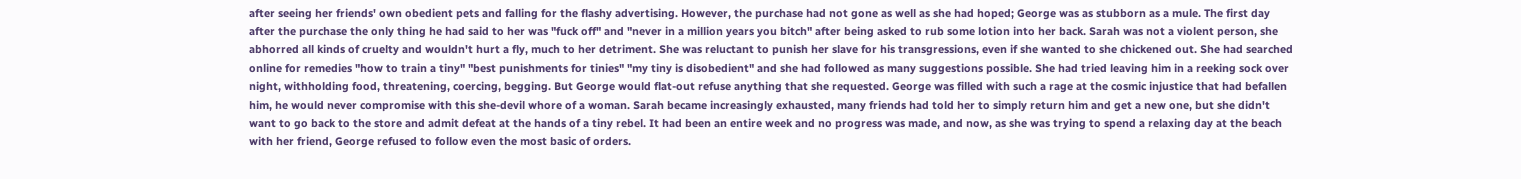after seeing her friends' own obedient pets and falling for the flashy advertising. However, the purchase had not gone as well as she had hoped; George was as stubborn as a mule. The first day after the purchase the only thing he had said to her was "fuck off" and "never in a million years you bitch" after being asked to rub some lotion into her back. Sarah was not a violent person, she abhorred all kinds of cruelty and wouldn't hurt a fly, much to her detriment. She was reluctant to punish her slave for his transgressions, even if she wanted to she chickened out. She had searched online for remedies "how to train a tiny" "best punishments for tinies" "my tiny is disobedient" and she had followed as many suggestions possible. She had tried leaving him in a reeking sock over night, withholding food, threatening, coercing, begging. But George would flat-out refuse anything that she requested. George was filled with such a rage at the cosmic injustice that had befallen him, he would never compromise with this she-devil whore of a woman. Sarah became increasingly exhausted, many friends had told her to simply return him and get a new one, but she didn't want to go back to the store and admit defeat at the hands of a tiny rebel. It had been an entire week and no progress was made, and now, as she was trying to spend a relaxing day at the beach with her friend, George refused to follow even the most basic of orders.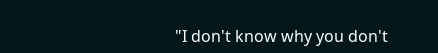"I don't know why you don't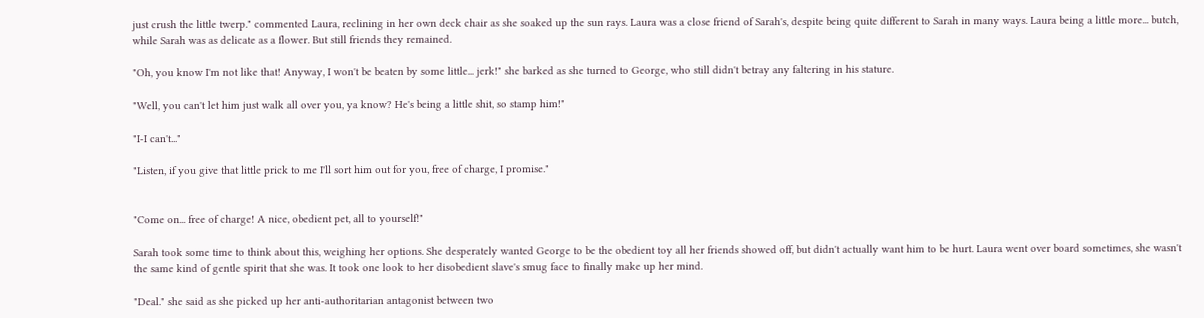just crush the little twerp." commented Laura, reclining in her own deck chair as she soaked up the sun rays. Laura was a close friend of Sarah's, despite being quite different to Sarah in many ways. Laura being a little more... butch, while Sarah was as delicate as a flower. But still friends they remained.

"Oh, you know I'm not like that! Anyway, I won't be beaten by some little... jerk!" she barked as she turned to George, who still didn't betray any faltering in his stature.

"Well, you can't let him just walk all over you, ya know? He's being a little shit, so stamp him!"

"I-I can't..."

"Listen, if you give that little prick to me I'll sort him out for you, free of charge, I promise."


"Come on... free of charge! A nice, obedient pet, all to yourself!"

Sarah took some time to think about this, weighing her options. She desperately wanted George to be the obedient toy all her friends showed off, but didn't actually want him to be hurt. Laura went over board sometimes, she wasn't the same kind of gentle spirit that she was. It took one look to her disobedient slave's smug face to finally make up her mind.

"Deal." she said as she picked up her anti-authoritarian antagonist between two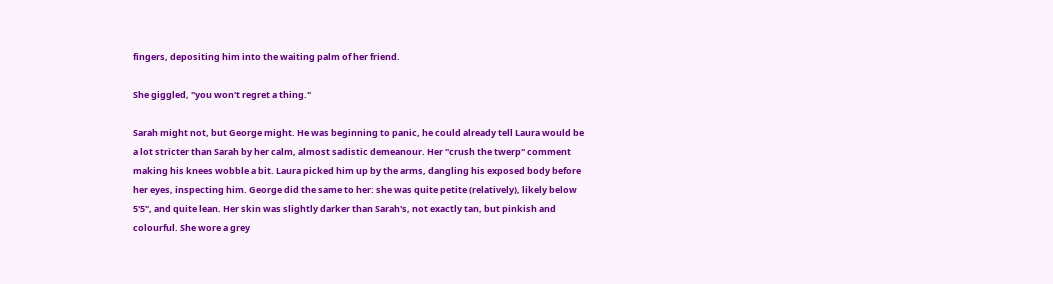fingers, depositing him into the waiting palm of her friend.

She giggled, "you won't regret a thing."

Sarah might not, but George might. He was beginning to panic, he could already tell Laura would be a lot stricter than Sarah by her calm, almost sadistic demeanour. Her "crush the twerp" comment making his knees wobble a bit. Laura picked him up by the arms, dangling his exposed body before her eyes, inspecting him. George did the same to her: she was quite petite (relatively), likely below 5'5", and quite lean. Her skin was slightly darker than Sarah's, not exactly tan, but pinkish and colourful. She wore a grey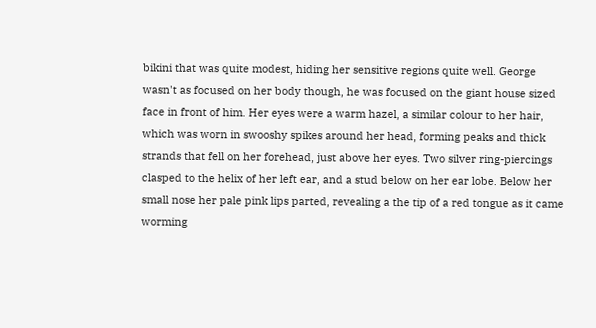bikini that was quite modest, hiding her sensitive regions quite well. George wasn't as focused on her body though, he was focused on the giant house sized face in front of him. Her eyes were a warm hazel, a similar colour to her hair, which was worn in swooshy spikes around her head, forming peaks and thick strands that fell on her forehead, just above her eyes. Two silver ring-piercings clasped to the helix of her left ear, and a stud below on her ear lobe. Below her small nose her pale pink lips parted, revealing a the tip of a red tongue as it came worming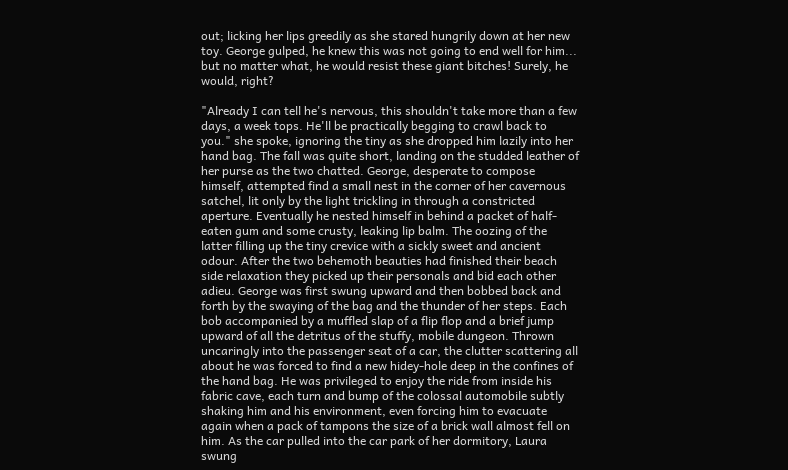out; licking her lips greedily as she stared hungrily down at her new toy. George gulped, he knew this was not going to end well for him... but no matter what, he would resist these giant bitches! Surely, he would, right?

"Already I can tell he's nervous, this shouldn't take more than a few days, a week tops. He'll be practically begging to crawl back to you." she spoke, ignoring the tiny as she dropped him lazily into her hand bag. The fall was quite short, landing on the studded leather of her purse as the two chatted. George, desperate to compose himself, attempted find a small nest in the corner of her cavernous satchel, lit only by the light trickling in through a constricted aperture. Eventually he nested himself in behind a packet of half-eaten gum and some crusty, leaking lip balm. The oozing of the latter filling up the tiny crevice with a sickly sweet and ancient odour. After the two behemoth beauties had finished their beach side relaxation they picked up their personals and bid each other adieu. George was first swung upward and then bobbed back and forth by the swaying of the bag and the thunder of her steps. Each bob accompanied by a muffled slap of a flip flop and a brief jump upward of all the detritus of the stuffy, mobile dungeon. Thrown uncaringly into the passenger seat of a car, the clutter scattering all about he was forced to find a new hidey-hole deep in the confines of the hand bag. He was privileged to enjoy the ride from inside his fabric cave, each turn and bump of the colossal automobile subtly shaking him and his environment, even forcing him to evacuate again when a pack of tampons the size of a brick wall almost fell on him. As the car pulled into the car park of her dormitory, Laura swung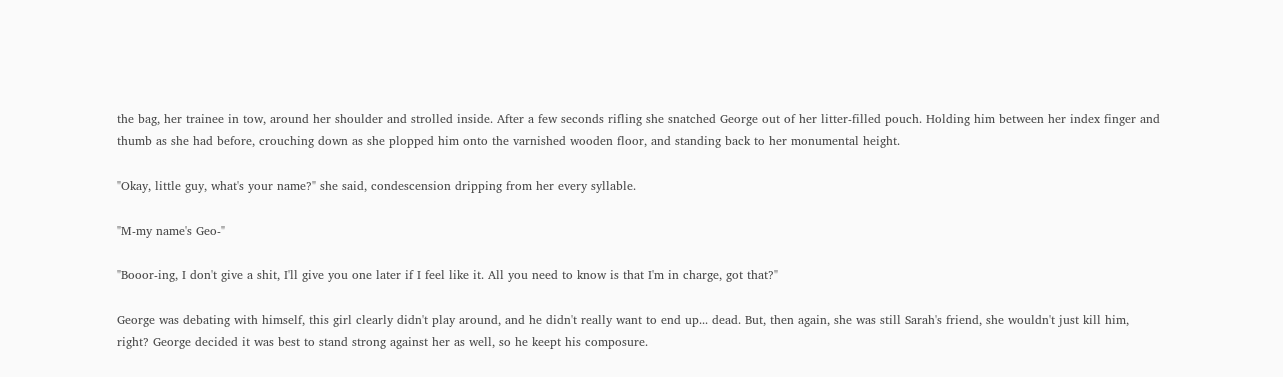the bag, her trainee in tow, around her shoulder and strolled inside. After a few seconds rifling she snatched George out of her litter-filled pouch. Holding him between her index finger and thumb as she had before, crouching down as she plopped him onto the varnished wooden floor, and standing back to her monumental height.

"Okay, little guy, what's your name?" she said, condescension dripping from her every syllable.

"M-my name's Geo-"

"Booor-ing, I don't give a shit, I'll give you one later if I feel like it. All you need to know is that I'm in charge, got that?"

George was debating with himself, this girl clearly didn't play around, and he didn't really want to end up... dead. But, then again, she was still Sarah's friend, she wouldn't just kill him, right? George decided it was best to stand strong against her as well, so he keept his composure.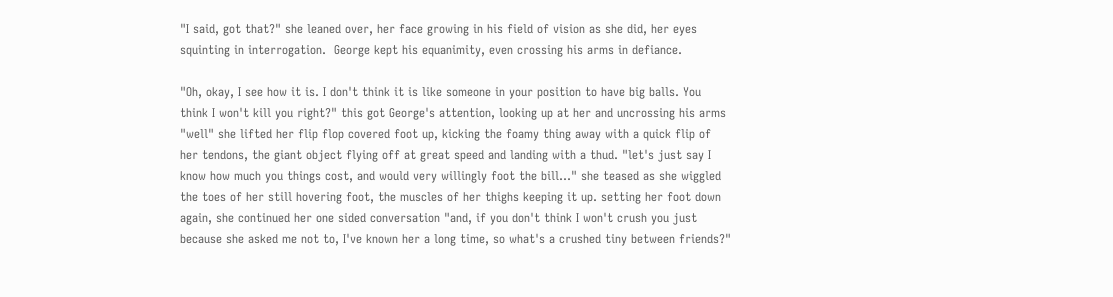"I said, got that?" she leaned over, her face growing in his field of vision as she did, her eyes squinting in interrogation.  George kept his equanimity, even crossing his arms in defiance.

"Oh, okay, I see how it is. I don't think it is like someone in your position to have big balls. You think I won't kill you right?" this got George's attention, looking up at her and uncrossing his arms "well" she lifted her flip flop covered foot up, kicking the foamy thing away with a quick flip of her tendons, the giant object flying off at great speed and landing with a thud. "let's just say I know how much you things cost, and would very willingly foot the bill..." she teased as she wiggled the toes of her still hovering foot, the muscles of her thighs keeping it up. setting her foot down again, she continued her one sided conversation "and, if you don't think I won't crush you just because she asked me not to, I've known her a long time, so what's a crushed tiny between friends?"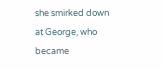she smirked down at George, who became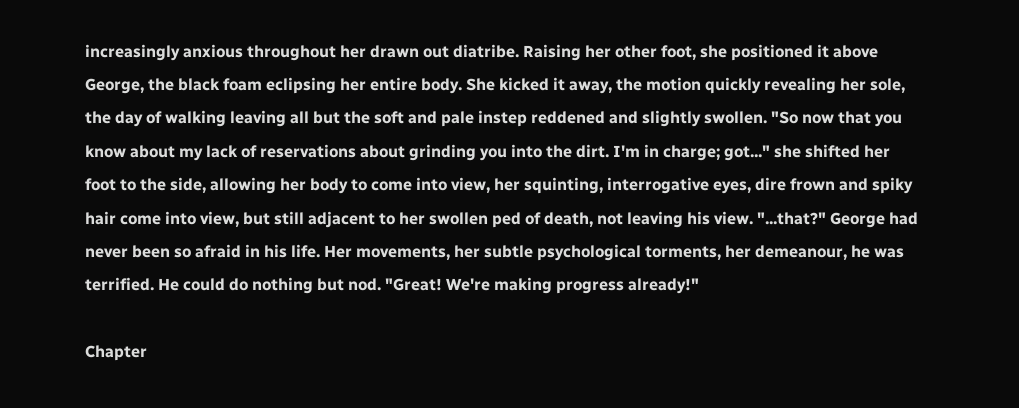increasingly anxious throughout her drawn out diatribe. Raising her other foot, she positioned it above George, the black foam eclipsing her entire body. She kicked it away, the motion quickly revealing her sole, the day of walking leaving all but the soft and pale instep reddened and slightly swollen. "So now that you know about my lack of reservations about grinding you into the dirt. I'm in charge; got..." she shifted her foot to the side, allowing her body to come into view, her squinting, interrogative eyes, dire frown and spiky hair come into view, but still adjacent to her swollen ped of death, not leaving his view. "...that?" George had never been so afraid in his life. Her movements, her subtle psychological torments, her demeanour, he was terrified. He could do nothing but nod. "Great! We're making progress already!"

Chapter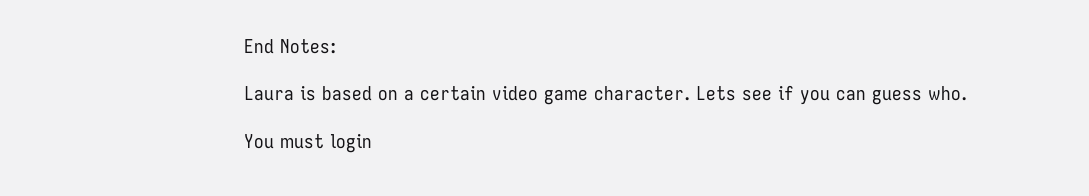End Notes:

Laura is based on a certain video game character. Lets see if you can guess who.

You must login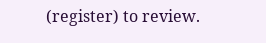(register) to review.